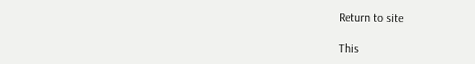Return to site

This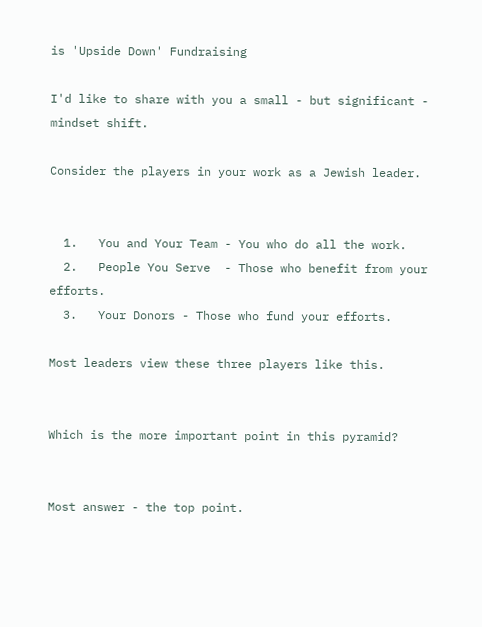is 'Upside Down' Fundraising

I'd like to share with you a small - but significant - mindset shift.

Consider the players in your work as a Jewish leader.


  1.   You and Your Team - You who do all the work.
  2.   People You Serve  - Those who benefit from your efforts.
  3.   Your Donors - Those who fund your efforts.

Most leaders view these three players like this.


Which is the more important point in this pyramid?


Most answer - the top point.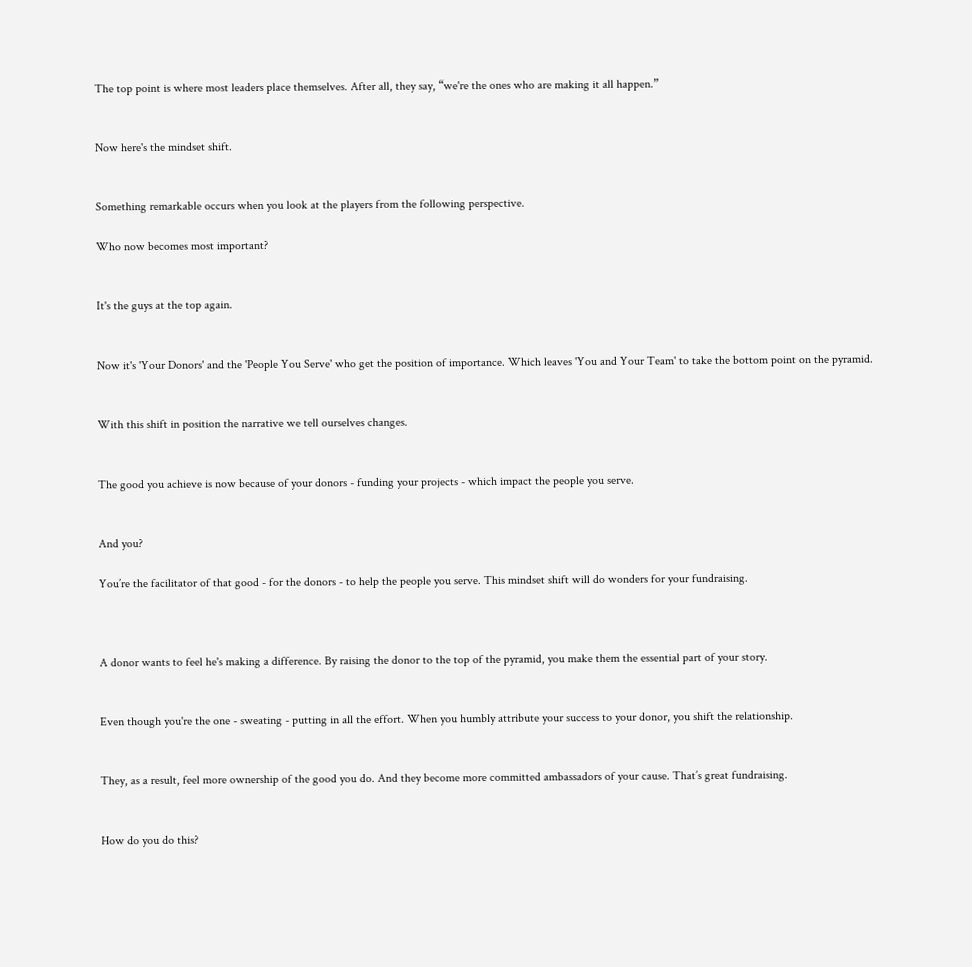The top point is where most leaders place themselves. After all, they say, “we're the ones who are making it all happen.”


Now here's the mindset shift.


Something remarkable occurs when you look at the players from the following perspective.

Who now becomes most important?


It's the guys at the top again.


Now it's 'Your Donors' and the 'People You Serve' who get the position of importance. Which leaves 'You and Your Team' to take the bottom point on the pyramid.


With this shift in position the narrative we tell ourselves changes.


The good you achieve is now because of your donors - funding your projects - which impact the people you serve.


And you?

You’re the facilitator of that good - for the donors - to help the people you serve. This mindset shift will do wonders for your fundraising.



A donor wants to feel he's making a difference. By raising the donor to the top of the pyramid, you make them the essential part of your story.


Even though you're the one - sweating - putting in all the effort. When you humbly attribute your success to your donor, you shift the relationship.


They, as a result, feel more ownership of the good you do. And they become more committed ambassadors of your cause. That’s great fundraising.


How do you do this?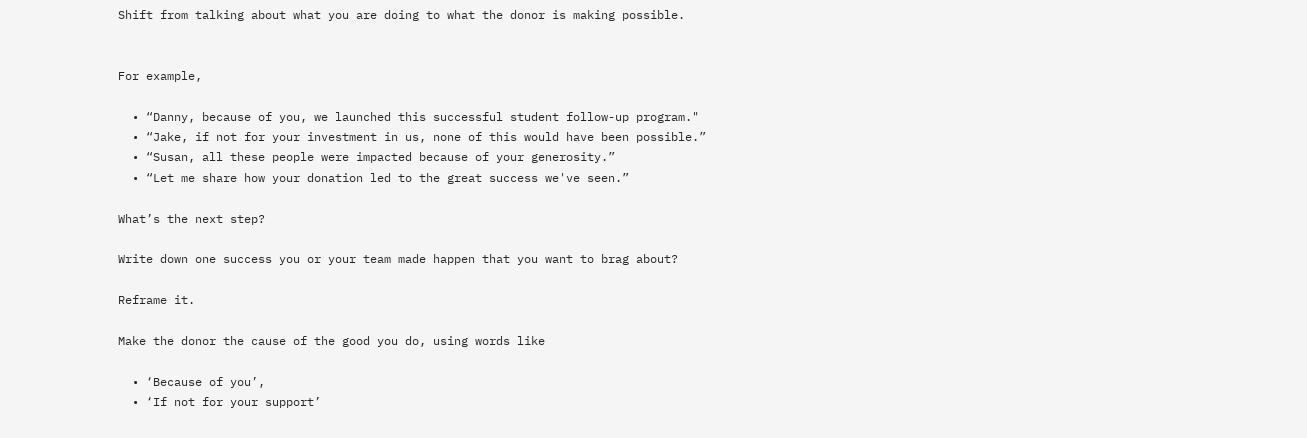Shift from talking about what you are doing to what the donor is making possible.


For example,

  • “Danny, because of you, we launched this successful student follow-up program."
  • “Jake, if not for your investment in us, none of this would have been possible.”
  • “Susan, all these people were impacted because of your generosity.”
  • “Let me share how your donation led to the great success we've seen.”

What’s the next step?

Write down one success you or your team made happen that you want to brag about?

Reframe it.

Make the donor the cause of the good you do, using words like

  • ‘Because of you’,
  • ‘If not for your support’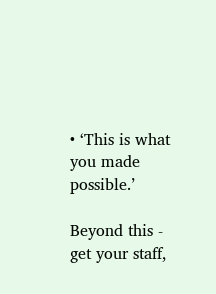• ‘This is what you made possible.’

Beyond this - get your staff,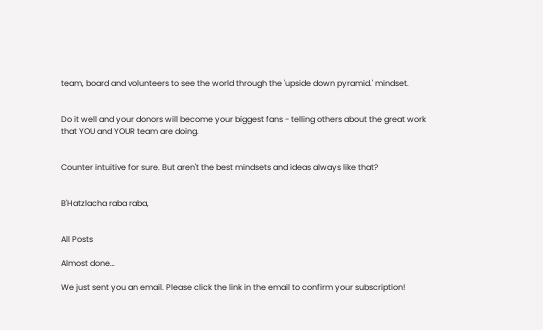team, board and volunteers to see the world through the 'upside down pyramid.' mindset.


Do it well and your donors will become your biggest fans - telling others about the great work that YOU and YOUR team are doing.


Counter intuitive for sure. But aren't the best mindsets and ideas always like that?


B'Hatzlacha raba raba,


All Posts

Almost done…

We just sent you an email. Please click the link in the email to confirm your subscription!